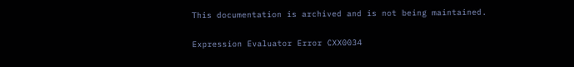This documentation is archived and is not being maintained.

Expression Evaluator Error CXX0034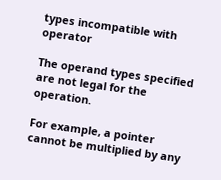types incompatible with operator

The operand types specified are not legal for the operation.

For example, a pointer cannot be multiplied by any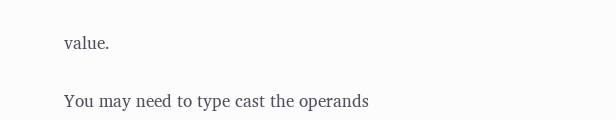value.

You may need to type cast the operands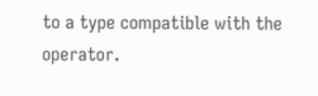to a type compatible with the operator.